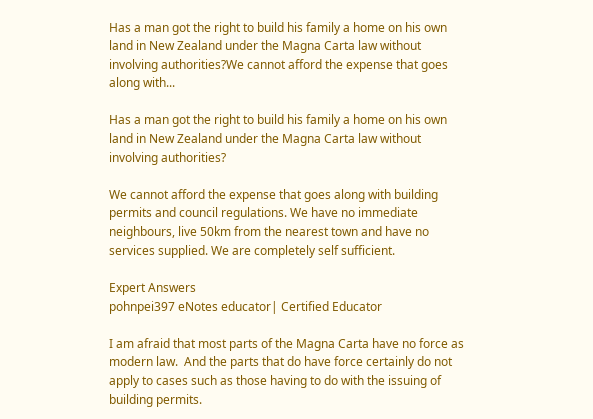Has a man got the right to build his family a home on his own land in New Zealand under the Magna Carta law without involving authorities?We cannot afford the expense that goes along with...

Has a man got the right to build his family a home on his own land in New Zealand under the Magna Carta law without involving authorities?

We cannot afford the expense that goes along with building permits and council regulations. We have no immediate neighbours, live 50km from the nearest town and have no services supplied. We are completely self sufficient.

Expert Answers
pohnpei397 eNotes educator| Certified Educator

I am afraid that most parts of the Magna Carta have no force as modern law.  And the parts that do have force certainly do not apply to cases such as those having to do with the issuing of building permits.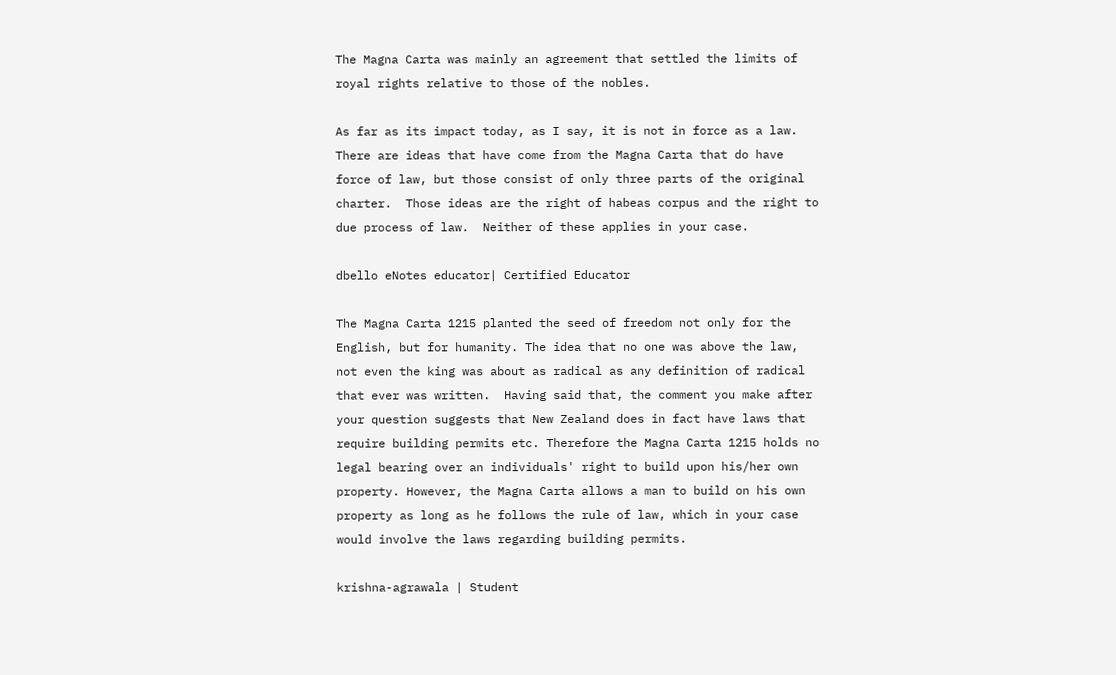The Magna Carta was mainly an agreement that settled the limits of royal rights relative to those of the nobles.

As far as its impact today, as I say, it is not in force as a law.  There are ideas that have come from the Magna Carta that do have force of law, but those consist of only three parts of the original charter.  Those ideas are the right of habeas corpus and the right to due process of law.  Neither of these applies in your case.

dbello eNotes educator| Certified Educator

The Magna Carta 1215 planted the seed of freedom not only for the English, but for humanity. The idea that no one was above the law, not even the king was about as radical as any definition of radical that ever was written.  Having said that, the comment you make after your question suggests that New Zealand does in fact have laws that require building permits etc. Therefore the Magna Carta 1215 holds no legal bearing over an individuals' right to build upon his/her own property. However, the Magna Carta allows a man to build on his own property as long as he follows the rule of law, which in your case would involve the laws regarding building permits.

krishna-agrawala | Student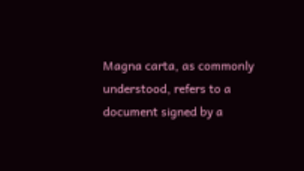Magna carta, as commonly understood, refers to a document signed by a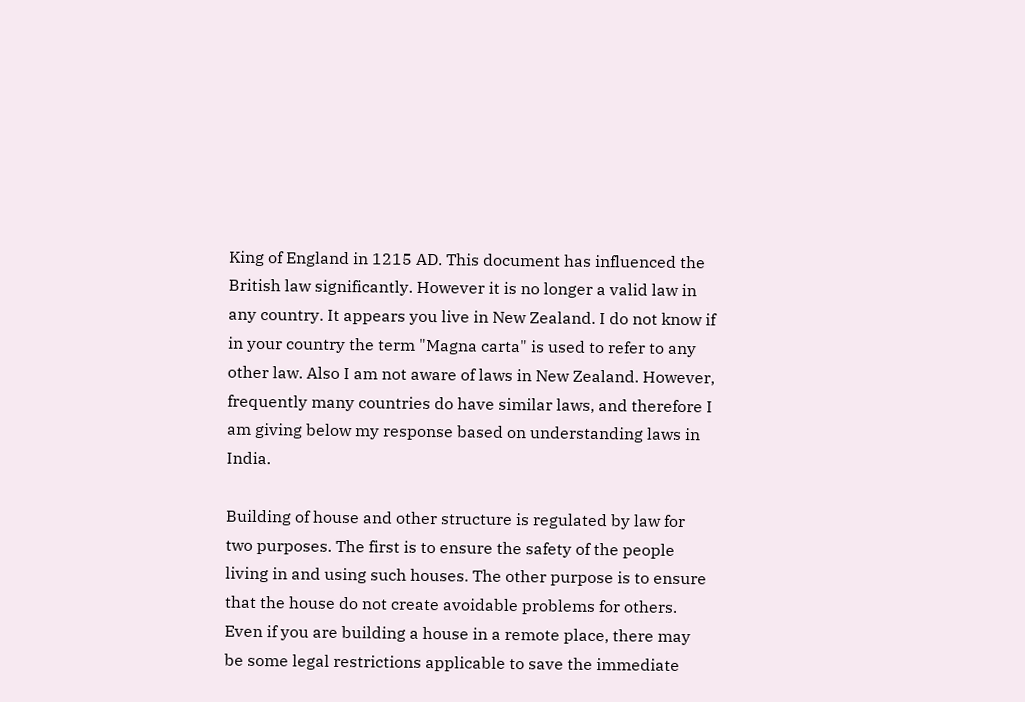King of England in 1215 AD. This document has influenced the British law significantly. However it is no longer a valid law in any country. It appears you live in New Zealand. I do not know if in your country the term "Magna carta" is used to refer to any other law. Also I am not aware of laws in New Zealand. However, frequently many countries do have similar laws, and therefore I am giving below my response based on understanding laws in India.

Building of house and other structure is regulated by law for two purposes. The first is to ensure the safety of the people living in and using such houses. The other purpose is to ensure that the house do not create avoidable problems for others. Even if you are building a house in a remote place, there may be some legal restrictions applicable to save the immediate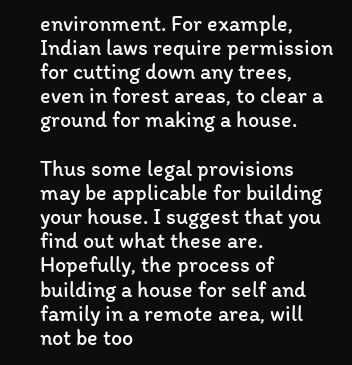environment. For example, Indian laws require permission for cutting down any trees, even in forest areas, to clear a ground for making a house.

Thus some legal provisions may be applicable for building your house. I suggest that you find out what these are. Hopefully, the process of building a house for self and family in a remote area, will not be too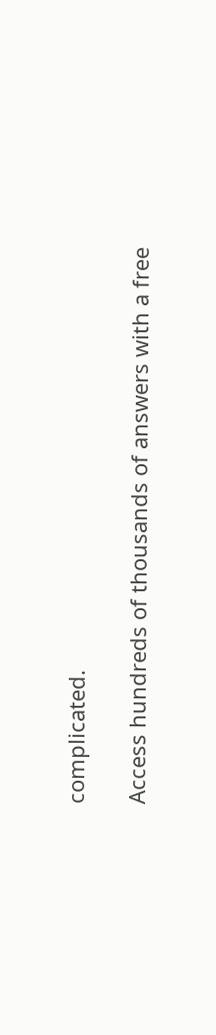complicated.

Access hundreds of thousands of answers with a free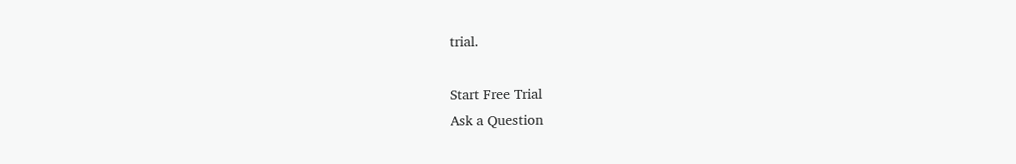trial.

Start Free Trial
Ask a Question